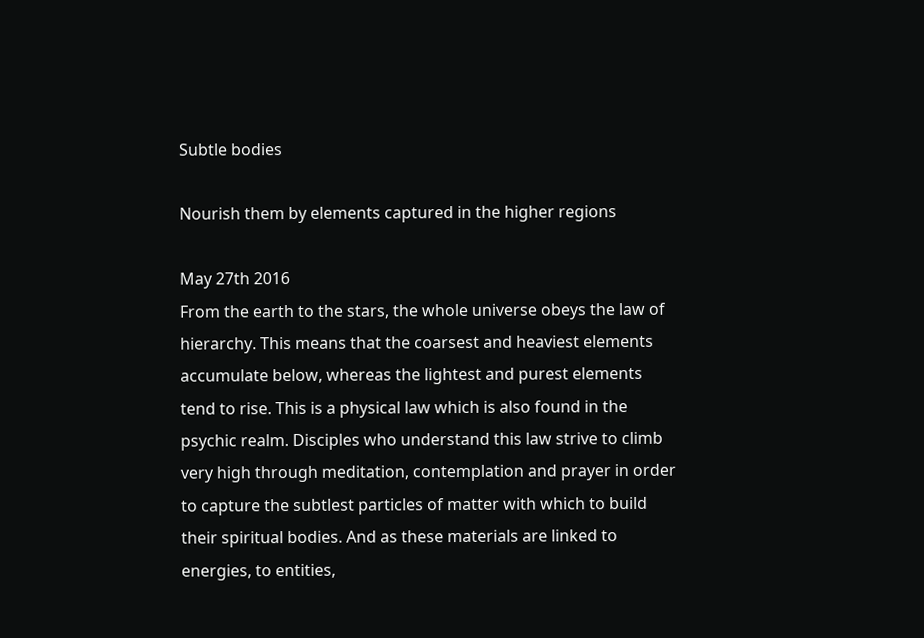Subtle bodies

Nourish them by elements captured in the higher regions

May 27th 2016
From the earth to the stars, the whole universe obeys the law of hierarchy. This means that the coarsest and heaviest elements accumulate below, whereas the lightest and purest elements tend to rise. This is a physical law which is also found in the psychic realm. Disciples who understand this law strive to climb very high through meditation, contemplation and prayer in order to capture the subtlest particles of matter with which to build their spiritual bodies. And as these materials are linked to energies, to entities,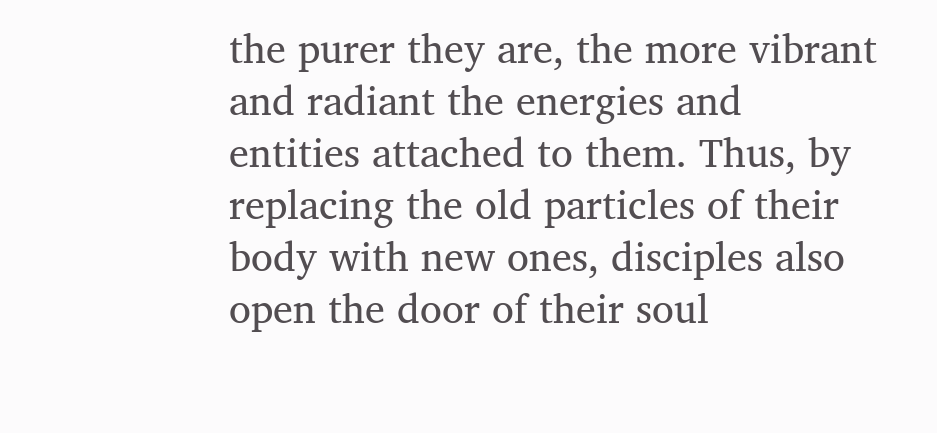the purer they are, the more vibrant and radiant the energies and entities attached to them. Thus, by replacing the old particles of their body with new ones, disciples also open the door of their soul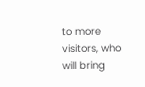to more visitors, who will bring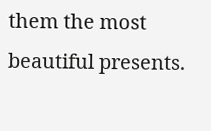them the most beautiful presents.